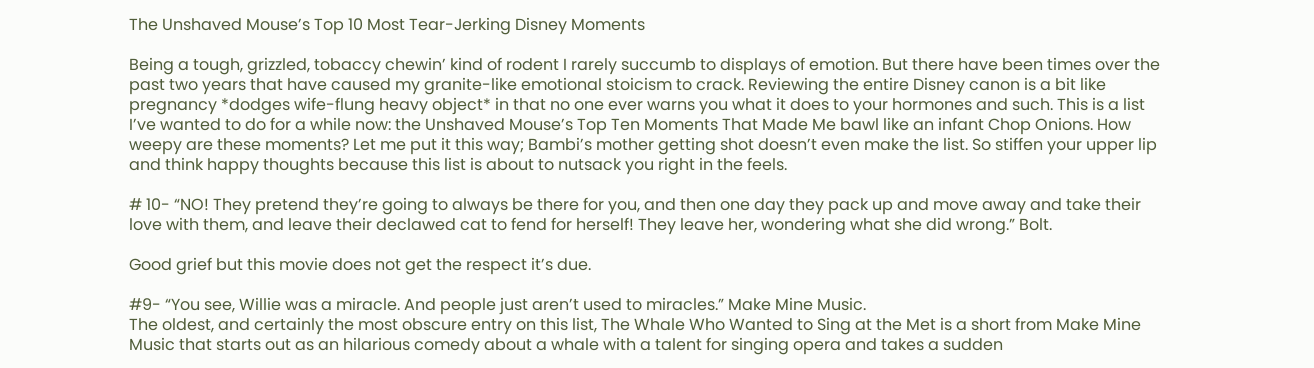The Unshaved Mouse’s Top 10 Most Tear-Jerking Disney Moments

Being a tough, grizzled, tobaccy chewin’ kind of rodent I rarely succumb to displays of emotion. But there have been times over the past two years that have caused my granite-like emotional stoicism to crack. Reviewing the entire Disney canon is a bit like pregnancy *dodges wife-flung heavy object* in that no one ever warns you what it does to your hormones and such. This is a list I’ve wanted to do for a while now: the Unshaved Mouse’s Top Ten Moments That Made Me bawl like an infant Chop Onions. How weepy are these moments? Let me put it this way; Bambi’s mother getting shot doesn’t even make the list. So stiffen your upper lip and think happy thoughts because this list is about to nutsack you right in the feels.

# 10- “NO! They pretend they’re going to always be there for you, and then one day they pack up and move away and take their love with them, and leave their declawed cat to fend for herself! They leave her, wondering what she did wrong.” Bolt.

Good grief but this movie does not get the respect it’s due.

#9- “You see, Willie was a miracle. And people just aren’t used to miracles.” Make Mine Music.
The oldest, and certainly the most obscure entry on this list, The Whale Who Wanted to Sing at the Met is a short from Make Mine Music that starts out as an hilarious comedy about a whale with a talent for singing opera and takes a sudden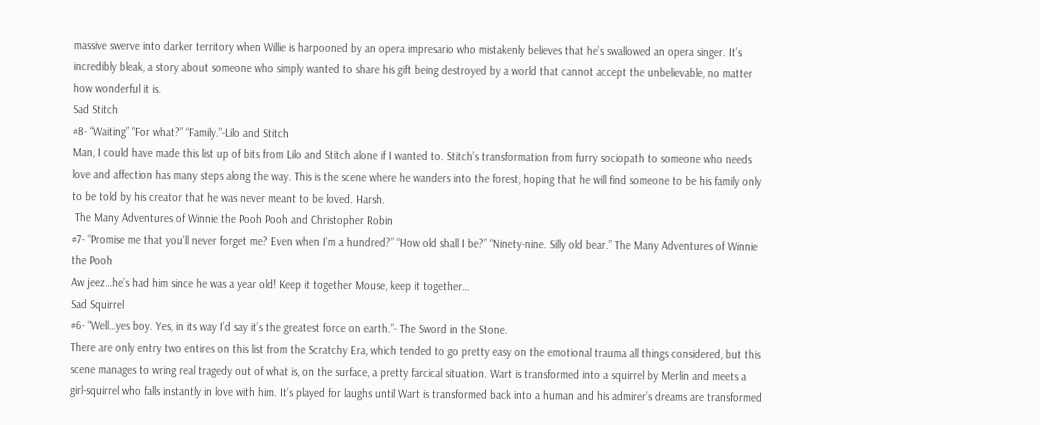massive swerve into darker territory when Willie is harpooned by an opera impresario who mistakenly believes that he’s swallowed an opera singer. It’s incredibly bleak, a story about someone who simply wanted to share his gift being destroyed by a world that cannot accept the unbelievable, no matter how wonderful it is.
Sad Stitch
#8- “Waiting” “For what?” “Family.”-Lilo and Stitch
Man, I could have made this list up of bits from Lilo and Stitch alone if I wanted to. Stitch’s transformation from furry sociopath to someone who needs love and affection has many steps along the way. This is the scene where he wanders into the forest, hoping that he will find someone to be his family only to be told by his creator that he was never meant to be loved. Harsh.
 The Many Adventures of Winnie the Pooh Pooh and Christopher Robin
#7- “Promise me that you’ll never forget me? Even when I’m a hundred?” “How old shall I be?” “Ninety-nine. Silly old bear.” The Many Adventures of Winnie the Pooh
Aw jeez…he’s had him since he was a year old! Keep it together Mouse, keep it together…
Sad Squirrel
#6- “Well…yes boy. Yes, in its way I’d say it’s the greatest force on earth.”- The Sword in the Stone.
There are only entry two entires on this list from the Scratchy Era, which tended to go pretty easy on the emotional trauma all things considered, but this scene manages to wring real tragedy out of what is, on the surface, a pretty farcical situation. Wart is transformed into a squirrel by Merlin and meets a girl-squirrel who falls instantly in love with him. It’s played for laughs until Wart is transformed back into a human and his admirer’s dreams are transformed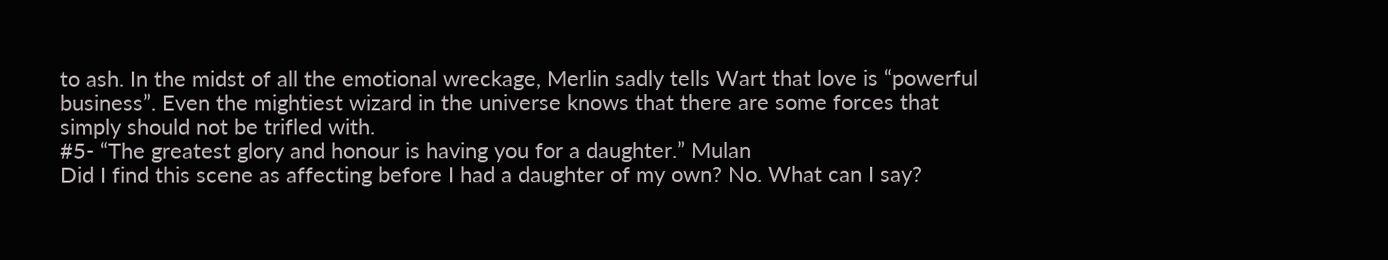to ash. In the midst of all the emotional wreckage, Merlin sadly tells Wart that love is “powerful business”. Even the mightiest wizard in the universe knows that there are some forces that simply should not be trifled with.
#5- “The greatest glory and honour is having you for a daughter.” Mulan
Did I find this scene as affecting before I had a daughter of my own? No. What can I say?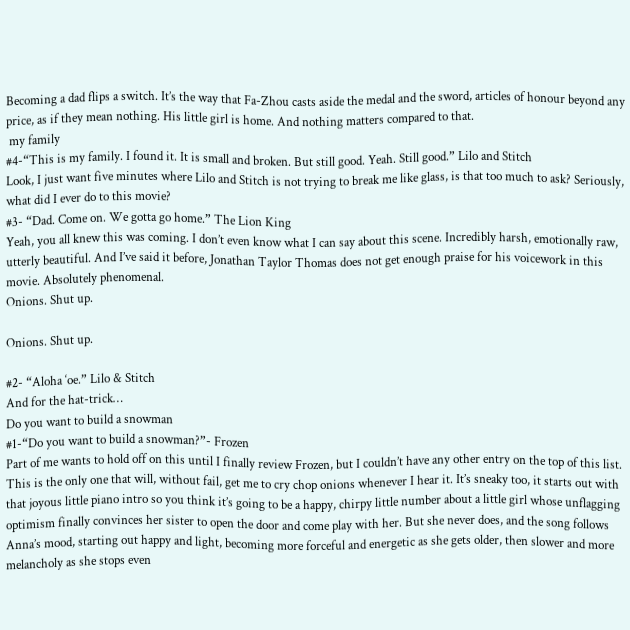Becoming a dad flips a switch. It’s the way that Fa-Zhou casts aside the medal and the sword, articles of honour beyond any price, as if they mean nothing. His little girl is home. And nothing matters compared to that.
 my family
#4-“This is my family. I found it. It is small and broken. But still good. Yeah. Still good.” Lilo and Stitch
Look, I just want five minutes where Lilo and Stitch is not trying to break me like glass, is that too much to ask? Seriously, what did I ever do to this movie?
#3- “Dad. Come on. We gotta go home.” The Lion King
Yeah, you all knew this was coming. I don’t even know what I can say about this scene. Incredibly harsh, emotionally raw, utterly beautiful. And I’ve said it before, Jonathan Taylor Thomas does not get enough praise for his voicework in this movie. Absolutely phenomenal.
Onions. Shut up.

Onions. Shut up.

#2- “Aloha ‘oe.” Lilo & Stitch
And for the hat-trick…
Do you want to build a snowman
#1-“Do you want to build a snowman?”- Frozen
Part of me wants to hold off on this until I finally review Frozen, but I couldn’t have any other entry on the top of this list. This is the only one that will, without fail, get me to cry chop onions whenever I hear it. It’s sneaky too, it starts out with that joyous little piano intro so you think it’s going to be a happy, chirpy little number about a little girl whose unflagging optimism finally convinces her sister to open the door and come play with her. But she never does, and the song follows Anna’s mood, starting out happy and light, becoming more forceful and energetic as she gets older, then slower and more melancholy as she stops even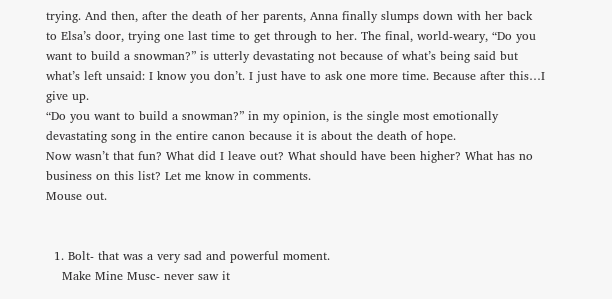trying. And then, after the death of her parents, Anna finally slumps down with her back to Elsa’s door, trying one last time to get through to her. The final, world-weary, “Do you want to build a snowman?” is utterly devastating not because of what’s being said but what’s left unsaid: I know you don’t. I just have to ask one more time. Because after this…I give up.
“Do you want to build a snowman?” in my opinion, is the single most emotionally devastating song in the entire canon because it is about the death of hope.
Now wasn’t that fun? What did I leave out? What should have been higher? What has no business on this list? Let me know in comments.
Mouse out.


  1. Bolt- that was a very sad and powerful moment.
    Make Mine Musc- never saw it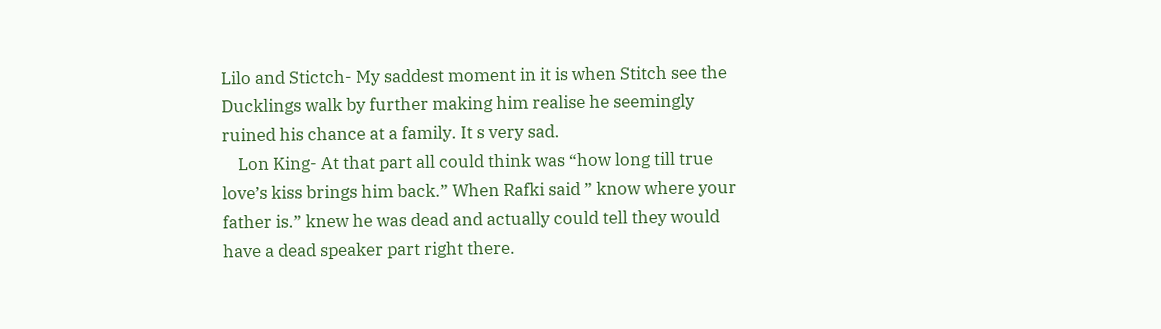Lilo and Stictch- My saddest moment in it is when Stitch see the Ducklings walk by further making him realise he seemingly ruined his chance at a family. It s very sad.
    Lon King- At that part all could think was “how long till true love’s kiss brings him back.” When Rafki said ” know where your father is.” knew he was dead and actually could tell they would have a dead speaker part right there.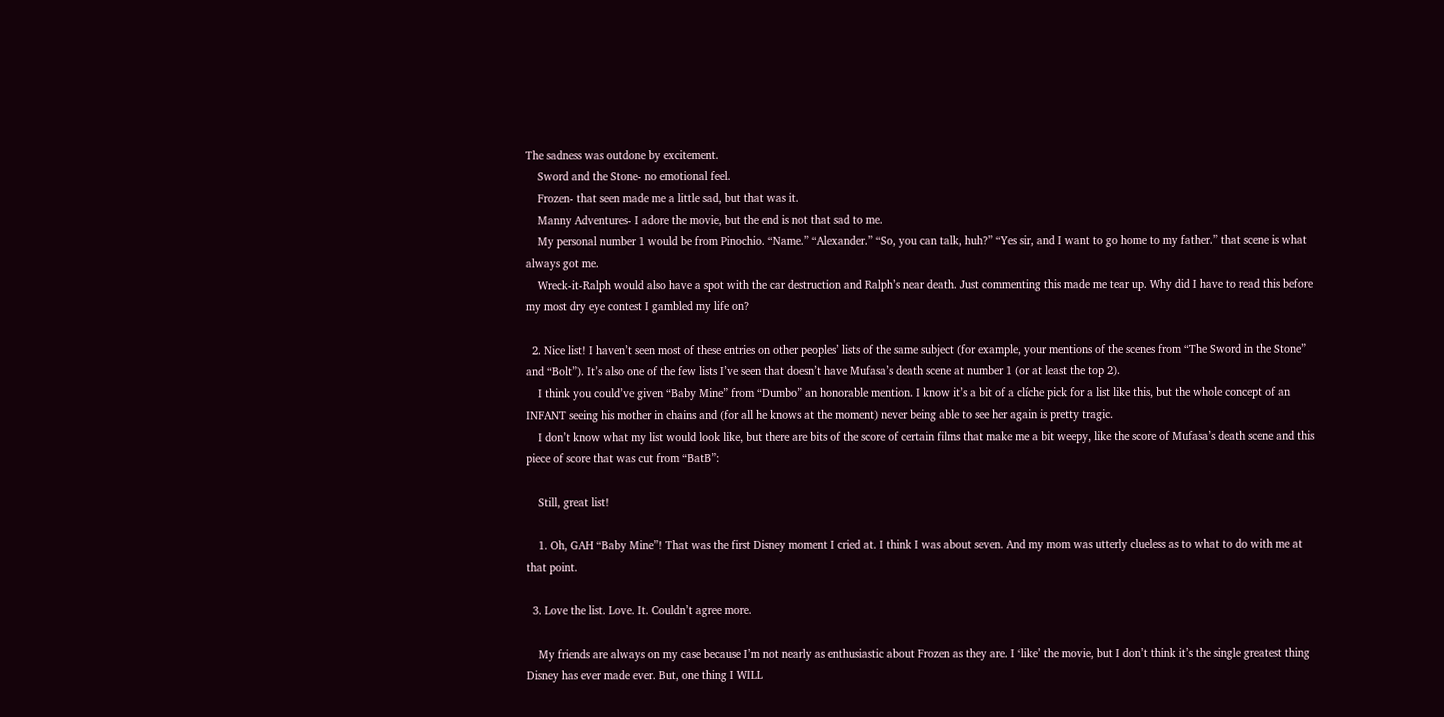The sadness was outdone by excitement.
    Sword and the Stone- no emotional feel.
    Frozen- that seen made me a little sad, but that was it.
    Manny Adventures- I adore the movie, but the end is not that sad to me.
    My personal number 1 would be from Pinochio. “Name.” “Alexander.” “So, you can talk, huh?” “Yes sir, and I want to go home to my father.” that scene is what always got me.
    Wreck-it-Ralph would also have a spot with the car destruction and Ralph’s near death. Just commenting this made me tear up. Why did I have to read this before my most dry eye contest I gambled my life on?

  2. Nice list! I haven’t seen most of these entries on other peoples’ lists of the same subject (for example, your mentions of the scenes from “The Sword in the Stone” and “Bolt”). It’s also one of the few lists I’ve seen that doesn’t have Mufasa’s death scene at number 1 (or at least the top 2).
    I think you could’ve given “Baby Mine” from “Dumbo” an honorable mention. I know it’s a bit of a clíche pick for a list like this, but the whole concept of an INFANT seeing his mother in chains and (for all he knows at the moment) never being able to see her again is pretty tragic.
    I don’t know what my list would look like, but there are bits of the score of certain films that make me a bit weepy, like the score of Mufasa’s death scene and this piece of score that was cut from “BatB”:

    Still, great list!

    1. Oh, GAH “Baby Mine”! That was the first Disney moment I cried at. I think I was about seven. And my mom was utterly clueless as to what to do with me at that point.

  3. Love the list. Love. It. Couldn’t agree more.

    My friends are always on my case because I’m not nearly as enthusiastic about Frozen as they are. I ‘like’ the movie, but I don’t think it’s the single greatest thing Disney has ever made ever. But, one thing I WILL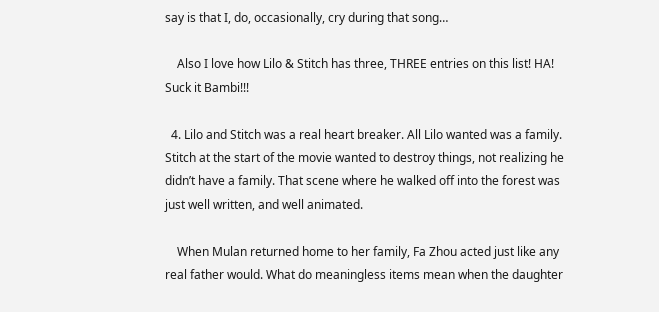say is that I, do, occasionally, cry during that song…

    Also I love how Lilo & Stitch has three, THREE entries on this list! HA! Suck it Bambi!!!

  4. Lilo and Stitch was a real heart breaker. All Lilo wanted was a family. Stitch at the start of the movie wanted to destroy things, not realizing he didn’t have a family. That scene where he walked off into the forest was just well written, and well animated.

    When Mulan returned home to her family, Fa Zhou acted just like any real father would. What do meaningless items mean when the daughter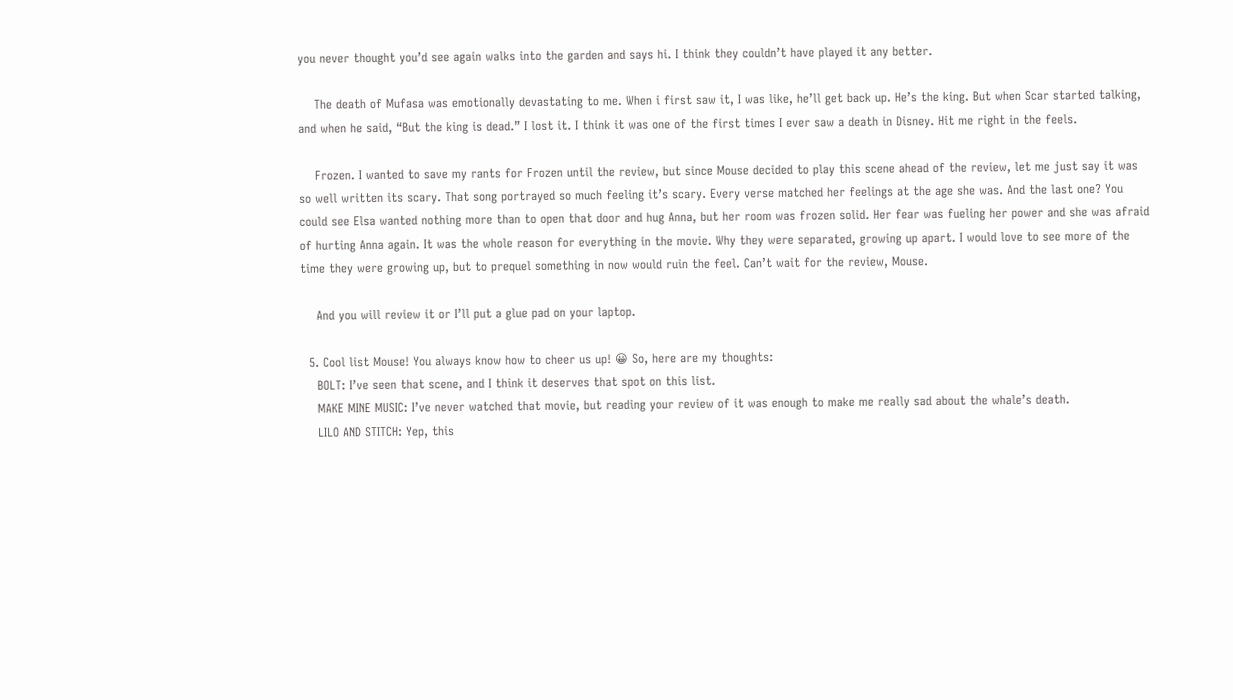you never thought you’d see again walks into the garden and says hi. I think they couldn’t have played it any better.

    The death of Mufasa was emotionally devastating to me. When i first saw it, I was like, he’ll get back up. He’s the king. But when Scar started talking, and when he said, “But the king is dead.” I lost it. I think it was one of the first times I ever saw a death in Disney. Hit me right in the feels.

    Frozen. I wanted to save my rants for Frozen until the review, but since Mouse decided to play this scene ahead of the review, let me just say it was so well written its scary. That song portrayed so much feeling it’s scary. Every verse matched her feelings at the age she was. And the last one? You could see Elsa wanted nothing more than to open that door and hug Anna, but her room was frozen solid. Her fear was fueling her power and she was afraid of hurting Anna again. It was the whole reason for everything in the movie. Why they were separated, growing up apart. I would love to see more of the time they were growing up, but to prequel something in now would ruin the feel. Can’t wait for the review, Mouse.

    And you will review it or I’ll put a glue pad on your laptop.

  5. Cool list Mouse! You always know how to cheer us up! 😀 So, here are my thoughts:
    BOLT: I’ve seen that scene, and I think it deserves that spot on this list.
    MAKE MINE MUSIC: I’ve never watched that movie, but reading your review of it was enough to make me really sad about the whale’s death.
    LILO AND STITCH: Yep, this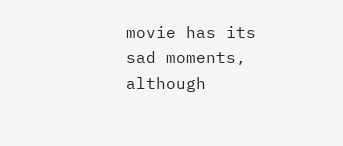movie has its sad moments, although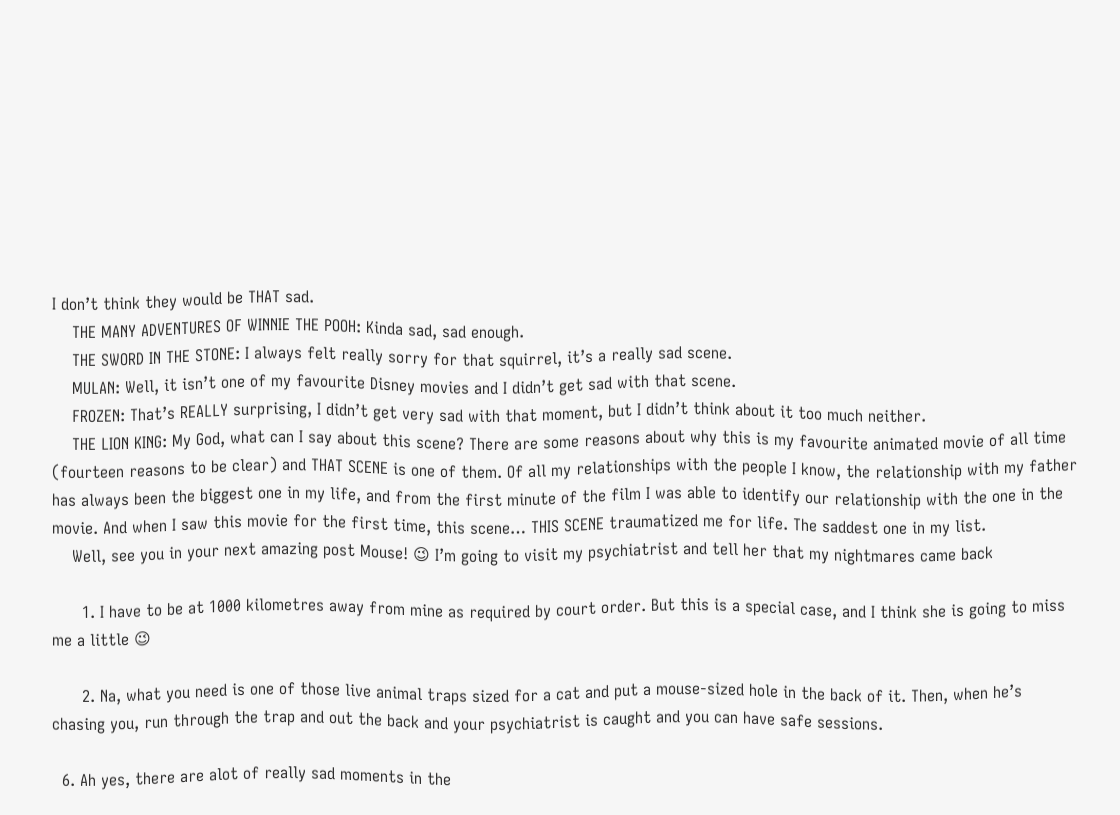I don’t think they would be THAT sad.
    THE MANY ADVENTURES OF WINNIE THE POOH: Kinda sad, sad enough.
    THE SWORD IN THE STONE: I always felt really sorry for that squirrel, it’s a really sad scene.
    MULAN: Well, it isn’t one of my favourite Disney movies and I didn’t get sad with that scene.
    FROZEN: That’s REALLY surprising, I didn’t get very sad with that moment, but I didn’t think about it too much neither.
    THE LION KING: My God, what can I say about this scene? There are some reasons about why this is my favourite animated movie of all time (fourteen reasons to be clear) and THAT SCENE is one of them. Of all my relationships with the people I know, the relationship with my father has always been the biggest one in my life, and from the first minute of the film I was able to identify our relationship with the one in the movie. And when I saw this movie for the first time, this scene… THIS SCENE traumatized me for life. The saddest one in my list.
    Well, see you in your next amazing post Mouse! 😉 I’m going to visit my psychiatrist and tell her that my nightmares came back

      1. I have to be at 1000 kilometres away from mine as required by court order. But this is a special case, and I think she is going to miss me a little 😉

      2. Na, what you need is one of those live animal traps sized for a cat and put a mouse-sized hole in the back of it. Then, when he’s chasing you, run through the trap and out the back and your psychiatrist is caught and you can have safe sessions.

  6. Ah yes, there are alot of really sad moments in the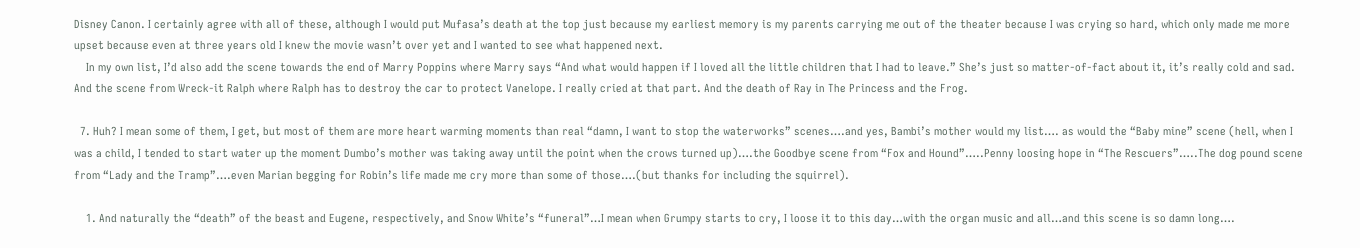Disney Canon. I certainly agree with all of these, although I would put Mufasa’s death at the top just because my earliest memory is my parents carrying me out of the theater because I was crying so hard, which only made me more upset because even at three years old I knew the movie wasn’t over yet and I wanted to see what happened next.
    In my own list, I’d also add the scene towards the end of Marry Poppins where Marry says “And what would happen if I loved all the little children that I had to leave.” She’s just so matter-of-fact about it, it’s really cold and sad. And the scene from Wreck-it Ralph where Ralph has to destroy the car to protect Vanelope. I really cried at that part. And the death of Ray in The Princess and the Frog.

  7. Huh? I mean some of them, I get, but most of them are more heart warming moments than real “damn, I want to stop the waterworks” scenes….and yes, Bambi’s mother would my list…. as would the “Baby mine” scene (hell, when I was a child, I tended to start water up the moment Dumbo’s mother was taking away until the point when the crows turned up)….the Goodbye scene from “Fox and Hound”…..Penny loosing hope in “The Rescuers”…..The dog pound scene from “Lady and the Tramp”….even Marian begging for Robin’s life made me cry more than some of those….(but thanks for including the squirrel).

    1. And naturally the “death” of the beast and Eugene, respectively, and Snow White’s “funeral”…I mean when Grumpy starts to cry, I loose it to this day…with the organ music and all…and this scene is so damn long….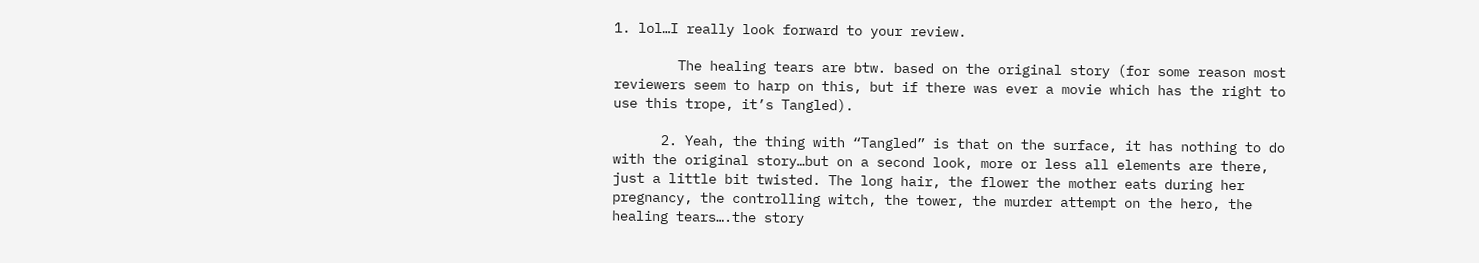1. lol…I really look forward to your review.

        The healing tears are btw. based on the original story (for some reason most reviewers seem to harp on this, but if there was ever a movie which has the right to use this trope, it’s Tangled).

      2. Yeah, the thing with “Tangled” is that on the surface, it has nothing to do with the original story…but on a second look, more or less all elements are there, just a little bit twisted. The long hair, the flower the mother eats during her pregnancy, the controlling witch, the tower, the murder attempt on the hero, the healing tears….the story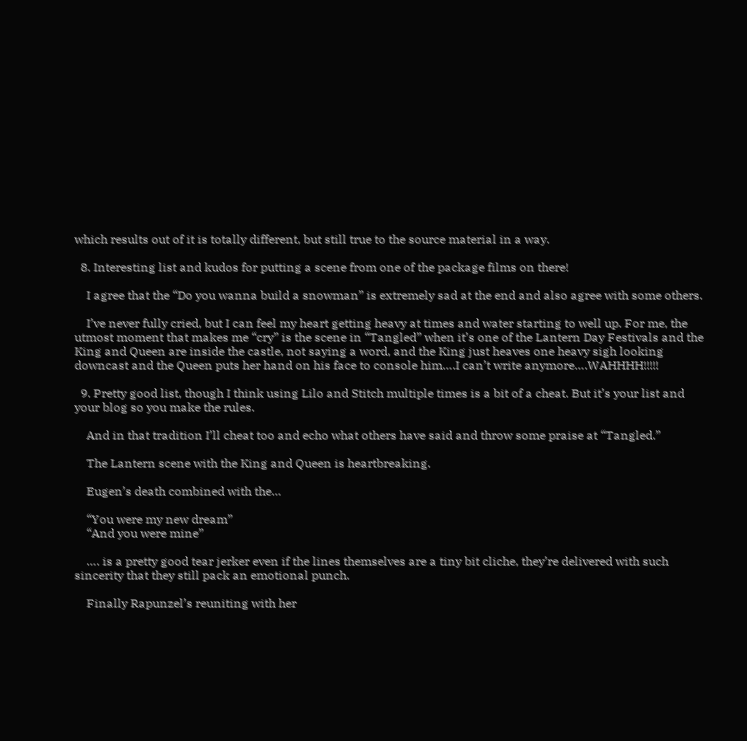which results out of it is totally different, but still true to the source material in a way.

  8. Interesting list and kudos for putting a scene from one of the package films on there!

    I agree that the “Do you wanna build a snowman” is extremely sad at the end and also agree with some others.

    I’ve never fully cried, but I can feel my heart getting heavy at times and water starting to well up. For me, the utmost moment that makes me “cry” is the scene in “Tangled” when it’s one of the Lantern Day Festivals and the King and Queen are inside the castle, not saying a word, and the King just heaves one heavy sigh looking downcast and the Queen puts her hand on his face to console him….I can’t write anymore….WAHHHH!!!!!

  9. Pretty good list, though I think using Lilo and Stitch multiple times is a bit of a cheat. But it’s your list and your blog so you make the rules.

    And in that tradition I’ll cheat too and echo what others have said and throw some praise at “Tangled.”

    The Lantern scene with the King and Queen is heartbreaking.

    Eugen’s death combined with the…

    “You were my new dream”
    “And you were mine”

    …. is a pretty good tear jerker even if the lines themselves are a tiny bit cliche, they’re delivered with such sincerity that they still pack an emotional punch.

    Finally Rapunzel’s reuniting with her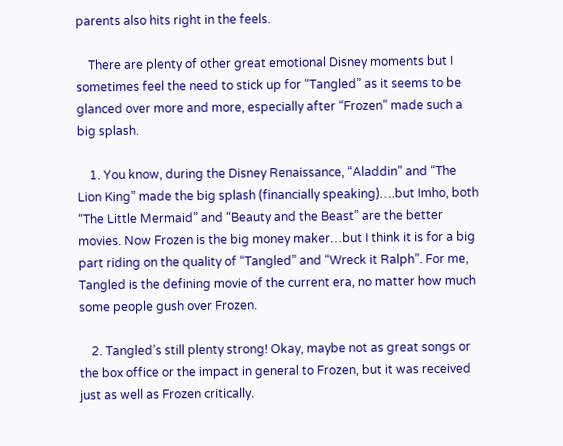parents also hits right in the feels.

    There are plenty of other great emotional Disney moments but I sometimes feel the need to stick up for “Tangled” as it seems to be glanced over more and more, especially after “Frozen” made such a big splash.

    1. You know, during the Disney Renaissance, “Aladdin” and “The Lion King” made the big splash (financially speaking)….but Imho, both “The Little Mermaid” and “Beauty and the Beast” are the better movies. Now Frozen is the big money maker…but I think it is for a big part riding on the quality of “Tangled” and “Wreck it Ralph”. For me, Tangled is the defining movie of the current era, no matter how much some people gush over Frozen.

    2. Tangled’s still plenty strong! Okay, maybe not as great songs or the box office or the impact in general to Frozen, but it was received just as well as Frozen critically.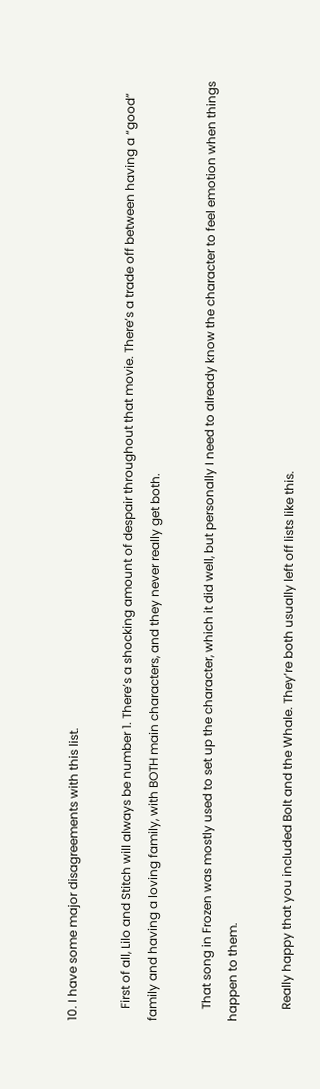10. I have some major disagreements with this list.

    First of all, Lilo and Stitch will always be number 1. There’s a shocking amount of despair throughout that movie. There’s a trade off between having a “good” family and having a loving family, with BOTH main characters, and they never really get both.

    That song in Frozen was mostly used to set up the character, which it did well, but personally I need to already know the character to feel emotion when things happen to them.

    Really happy that you included Bolt and the Whale. They’re both usually left off lists like this.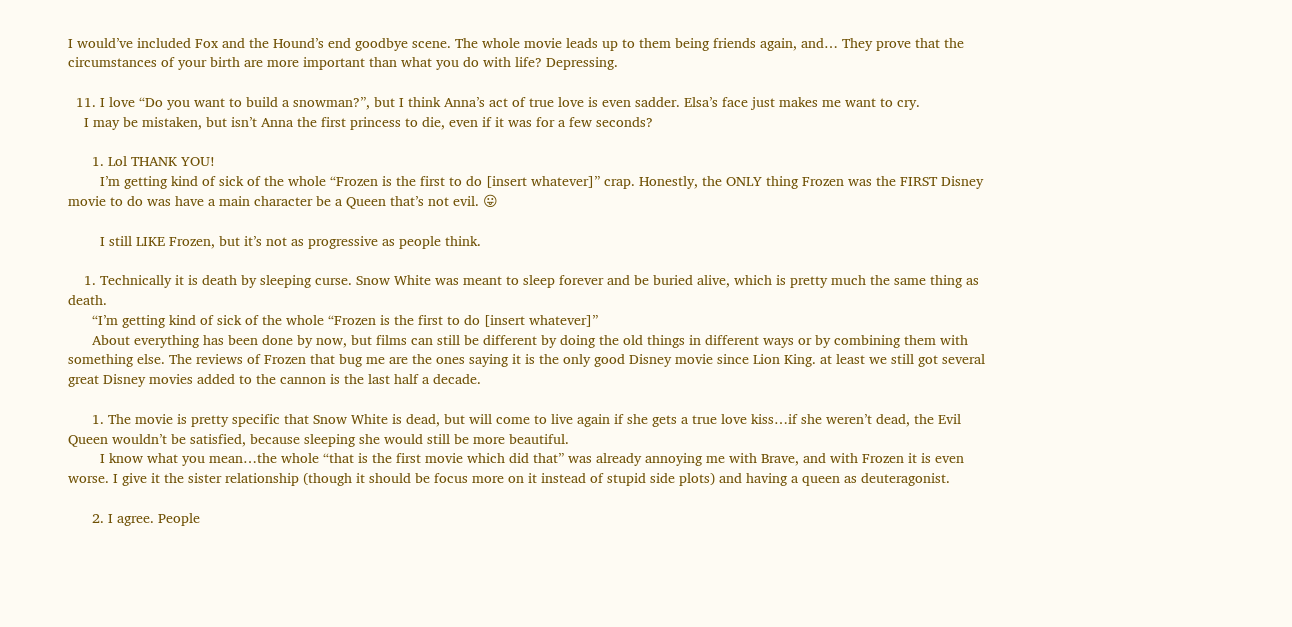I would’ve included Fox and the Hound’s end goodbye scene. The whole movie leads up to them being friends again, and… They prove that the circumstances of your birth are more important than what you do with life? Depressing.

  11. I love “Do you want to build a snowman?”, but I think Anna’s act of true love is even sadder. Elsa’s face just makes me want to cry.
    I may be mistaken, but isn’t Anna the first princess to die, even if it was for a few seconds?

      1. Lol THANK YOU!
        I’m getting kind of sick of the whole “Frozen is the first to do [insert whatever]” crap. Honestly, the ONLY thing Frozen was the FIRST Disney movie to do was have a main character be a Queen that’s not evil. 😛

        I still LIKE Frozen, but it’s not as progressive as people think.

    1. Technically it is death by sleeping curse. Snow White was meant to sleep forever and be buried alive, which is pretty much the same thing as death.
      “I’m getting kind of sick of the whole “Frozen is the first to do [insert whatever]”
      About everything has been done by now, but films can still be different by doing the old things in different ways or by combining them with something else. The reviews of Frozen that bug me are the ones saying it is the only good Disney movie since Lion King. at least we still got several great Disney movies added to the cannon is the last half a decade.

      1. The movie is pretty specific that Snow White is dead, but will come to live again if she gets a true love kiss…if she weren’t dead, the Evil Queen wouldn’t be satisfied, because sleeping she would still be more beautiful.
        I know what you mean…the whole “that is the first movie which did that” was already annoying me with Brave, and with Frozen it is even worse. I give it the sister relationship (though it should be focus more on it instead of stupid side plots) and having a queen as deuteragonist.

      2. I agree. People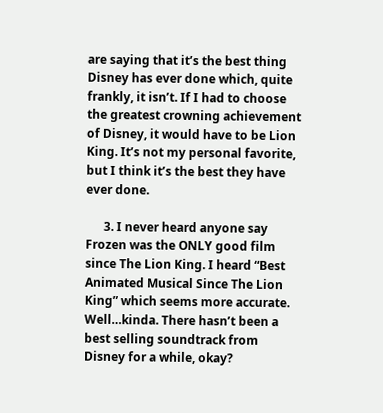are saying that it’s the best thing Disney has ever done which, quite frankly, it isn’t. If I had to choose the greatest crowning achievement of Disney, it would have to be Lion King. It’s not my personal favorite, but I think it’s the best they have ever done.

      3. I never heard anyone say Frozen was the ONLY good film since The Lion King. I heard “Best Animated Musical Since The Lion King” which seems more accurate. Well…kinda. There hasn’t been a best selling soundtrack from Disney for a while, okay?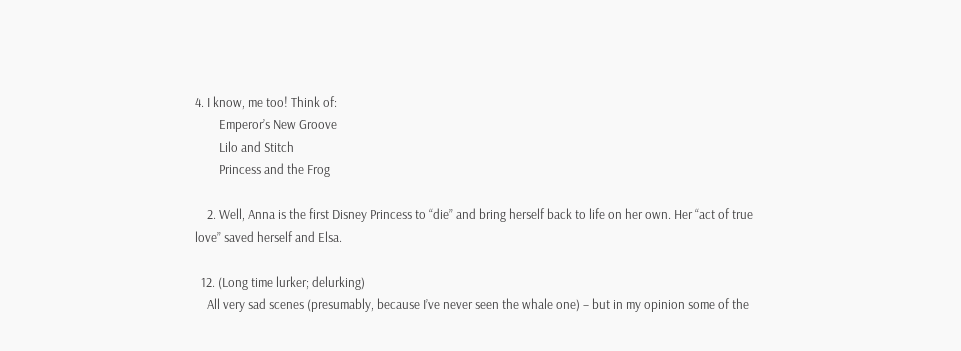4. I know, me too! Think of:
        Emperor’s New Groove
        Lilo and Stitch
        Princess and the Frog

    2. Well, Anna is the first Disney Princess to “die” and bring herself back to life on her own. Her “act of true love” saved herself and Elsa.

  12. (Long time lurker; delurking)
    All very sad scenes (presumably, because I’ve never seen the whale one) – but in my opinion some of the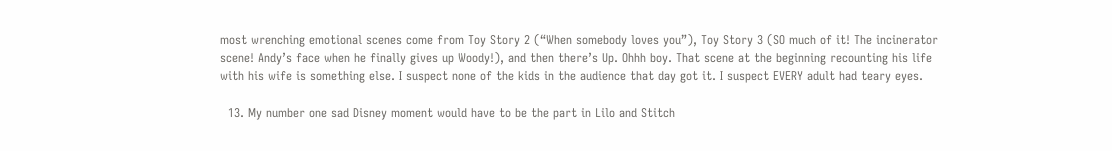most wrenching emotional scenes come from Toy Story 2 (“When somebody loves you”), Toy Story 3 (SO much of it! The incinerator scene! Andy’s face when he finally gives up Woody!), and then there’s Up. Ohhh boy. That scene at the beginning recounting his life with his wife is something else. I suspect none of the kids in the audience that day got it. I suspect EVERY adult had teary eyes.

  13. My number one sad Disney moment would have to be the part in Lilo and Stitch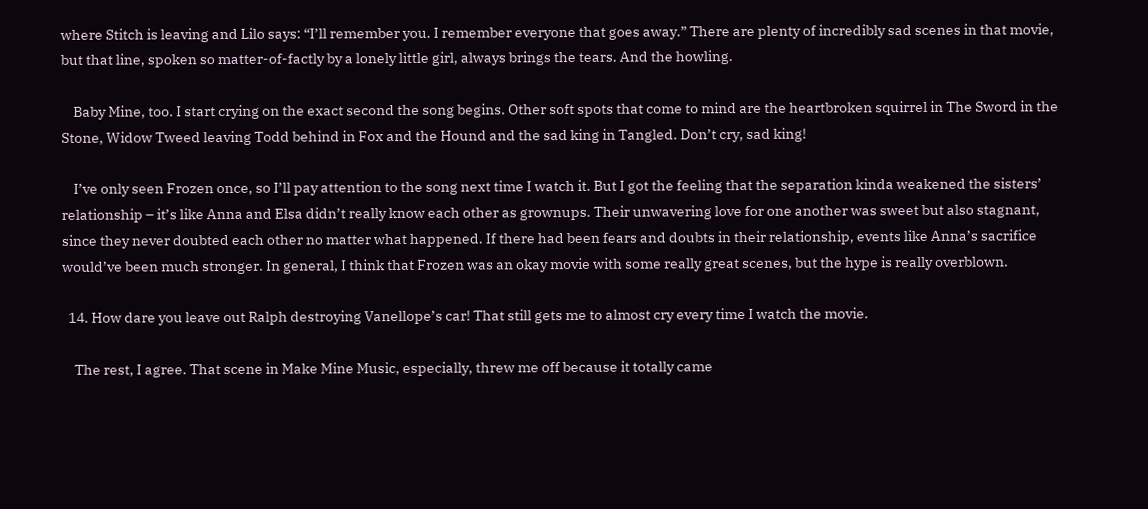where Stitch is leaving and Lilo says: “I’ll remember you. I remember everyone that goes away.” There are plenty of incredibly sad scenes in that movie, but that line, spoken so matter-of-factly by a lonely little girl, always brings the tears. And the howling.

    Baby Mine, too. I start crying on the exact second the song begins. Other soft spots that come to mind are the heartbroken squirrel in The Sword in the Stone, Widow Tweed leaving Todd behind in Fox and the Hound and the sad king in Tangled. Don’t cry, sad king!

    I’ve only seen Frozen once, so I’ll pay attention to the song next time I watch it. But I got the feeling that the separation kinda weakened the sisters’ relationship – it’s like Anna and Elsa didn’t really know each other as grownups. Their unwavering love for one another was sweet but also stagnant, since they never doubted each other no matter what happened. If there had been fears and doubts in their relationship, events like Anna’s sacrifice would’ve been much stronger. In general, I think that Frozen was an okay movie with some really great scenes, but the hype is really overblown.

  14. How dare you leave out Ralph destroying Vanellope’s car! That still gets me to almost cry every time I watch the movie.

    The rest, I agree. That scene in Make Mine Music, especially, threw me off because it totally came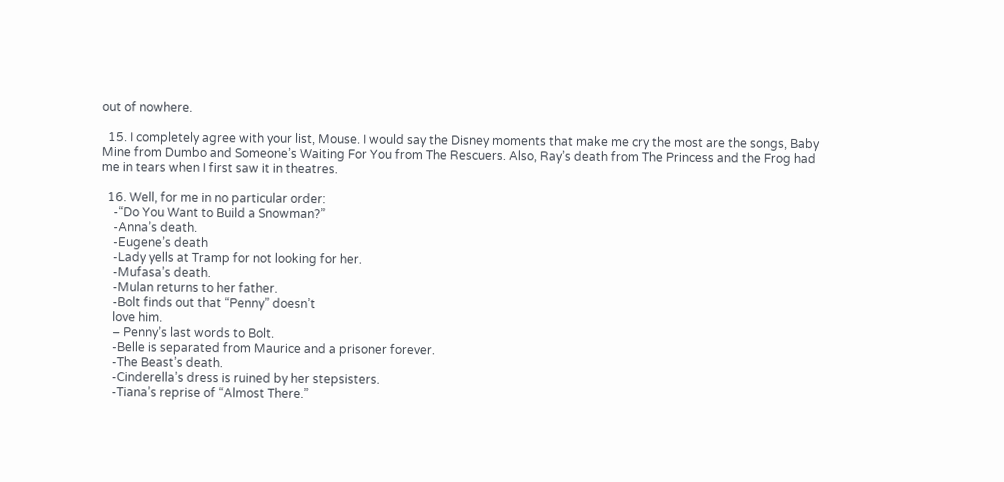out of nowhere.

  15. I completely agree with your list, Mouse. I would say the Disney moments that make me cry the most are the songs, Baby Mine from Dumbo and Someone’s Waiting For You from The Rescuers. Also, Ray’s death from The Princess and the Frog had me in tears when I first saw it in theatres.

  16. Well, for me in no particular order:
    -“Do You Want to Build a Snowman?”
    -Anna’s death.
    -Eugene’s death
    -Lady yells at Tramp for not looking for her.
    -Mufasa’s death.
    -Mulan returns to her father.
    -Bolt finds out that “Penny” doesn’t
    love him.
    – Penny’s last words to Bolt.
    -Belle is separated from Maurice and a prisoner forever.
    -The Beast’s death.
    -Cinderella’s dress is ruined by her stepsisters.
    -Tiana’s reprise of “Almost There.”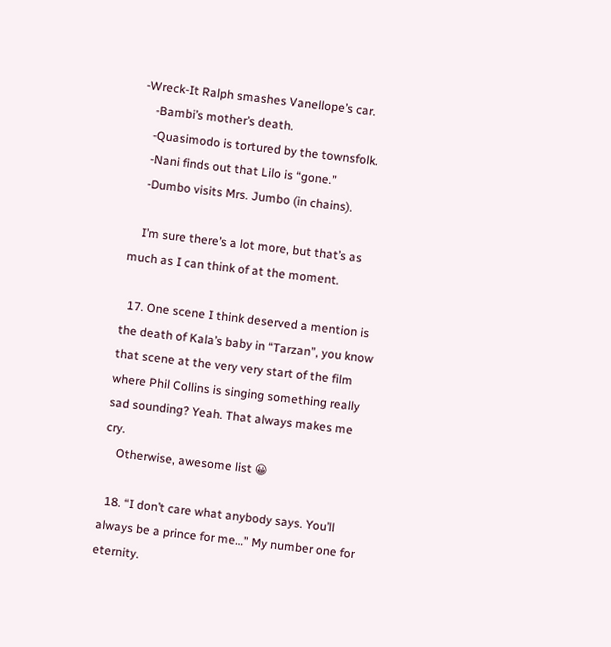-Wreck-It Ralph smashes Vanellope’s car.
    -Bambi’s mother’s death.
    -Quasimodo is tortured by the townsfolk.
    -Nani finds out that Lilo is “gone.”
    -Dumbo visits Mrs. Jumbo (in chains).

    I’m sure there’s a lot more, but that’s as much as I can think of at the moment.

  17. One scene I think deserved a mention is the death of Kala’s baby in “Tarzan”, you know that scene at the very very start of the film where Phil Collins is singing something really sad sounding? Yeah. That always makes me cry.
    Otherwise, awesome list 😀

  18. “I don’t care what anybody says. You’ll always be a prince for me…” My number one for eternity.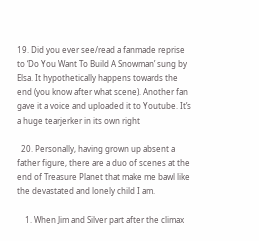19. Did you ever see/read a fanmade reprise to ‘Do You Want To Build A Snowman’ sung by Elsa. It hypothetically happens towards the end (you know after what scene). Another fan gave it a voice and uploaded it to Youtube. It’s a huge tearjerker in its own right

  20. Personally, having grown up absent a father figure, there are a duo of scenes at the end of Treasure Planet that make me bawl like the devastated and lonely child I am.

    1. When Jim and Silver part after the climax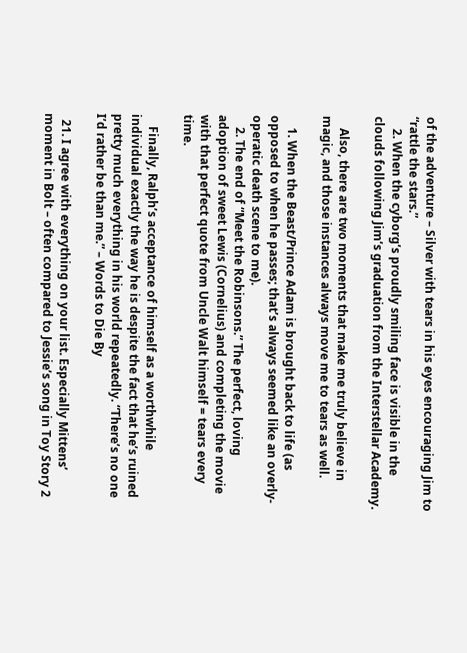of the adventure – Silver with tears in his eyes encouraging Jim to “rattle the stars.”
    2. When the cyborg’s proudly smiling face is visible in the clouds following Jim’s graduation from the Interstellar Academy.

    Also, there are two moments that make me truly believe in magic, and those instances always move me to tears as well.

    1. When the Beast/Prince Adam is brought back to life (as opposed to when he passes; that’s always seemed like an overly-operatic death scene to me).
    2. The end of “Meet the Robinsons.” The perfect, loving adoption of sweet Lewis (Cornelius) and completing the movie with that perfect quote from Uncle Walt himself = tears every time.

    Finally, Ralph’s acceptance of himself as a worthwhile individual exactly the way he is despite the fact that he’s ruined pretty much everything in his world repeatedly. “There’s no one I’d rather be than me.” – Words to Die By

  21. I agree with everything on your list. Especially Mittens’ moment in Bolt – often compared to Jessie’s song in Toy Story 2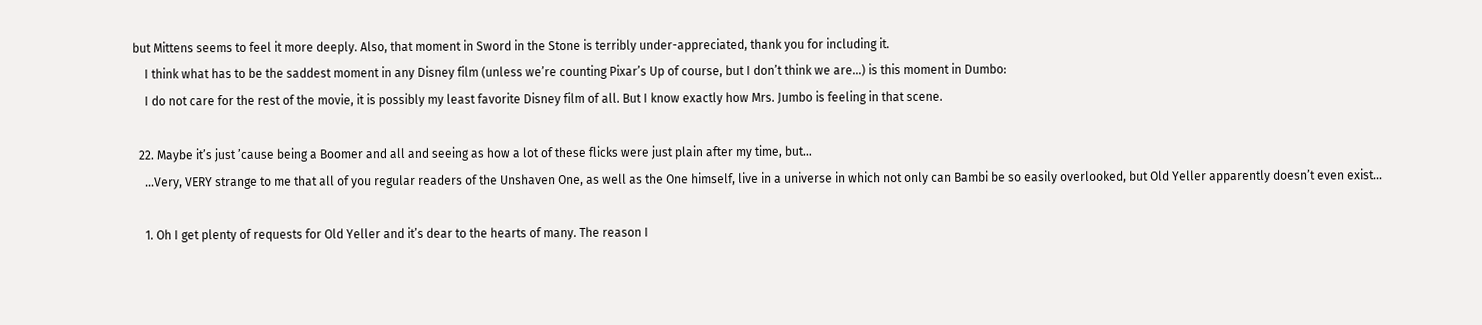but Mittens seems to feel it more deeply. Also, that moment in Sword in the Stone is terribly under-appreciated, thank you for including it.
    I think what has to be the saddest moment in any Disney film (unless we’re counting Pixar’s Up of course, but I don’t think we are…) is this moment in Dumbo:
    I do not care for the rest of the movie, it is possibly my least favorite Disney film of all. But I know exactly how Mrs. Jumbo is feeling in that scene.

  22. Maybe it’s just ’cause being a Boomer and all and seeing as how a lot of these flicks were just plain after my time, but…
    …Very, VERY strange to me that all of you regular readers of the Unshaven One, as well as the One himself, live in a universe in which not only can Bambi be so easily overlooked, but Old Yeller apparently doesn’t even exist…

    1. Oh I get plenty of requests for Old Yeller and it’s dear to the hearts of many. The reason I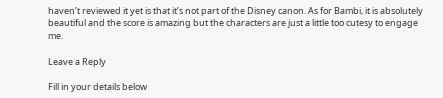haven’t reviewed it yet is that it’s not part of the Disney canon. As for Bambi, it is absolutely beautiful and the score is amazing but the characters are just a little too cutesy to engage me.

Leave a Reply

Fill in your details below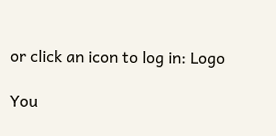or click an icon to log in: Logo

You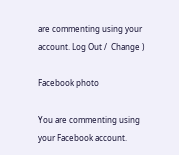are commenting using your account. Log Out /  Change )

Facebook photo

You are commenting using your Facebook account.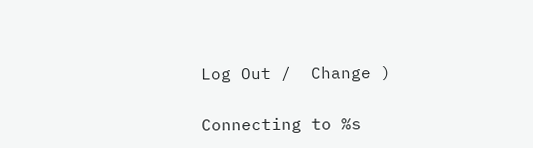Log Out /  Change )

Connecting to %s